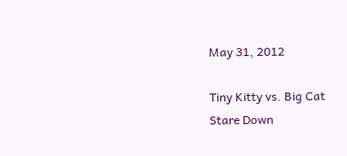May 31, 2012

Tiny Kitty vs. Big Cat Stare Down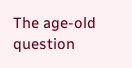The age-old question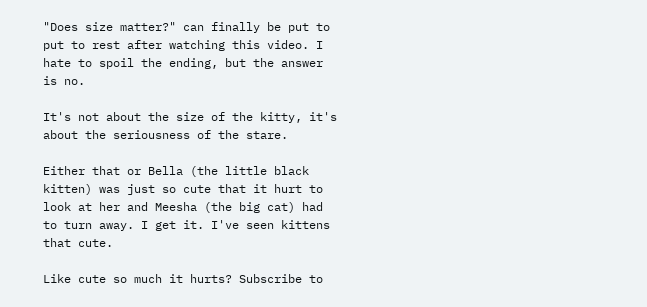"Does size matter?" can finally be put to put to rest after watching this video. I hate to spoil the ending, but the answer is no.

It's not about the size of the kitty, it's about the seriousness of the stare.

Either that or Bella (the little black kitten) was just so cute that it hurt to look at her and Meesha (the big cat) had to turn away. I get it. I've seen kittens that cute.

Like cute so much it hurts? Subscribe to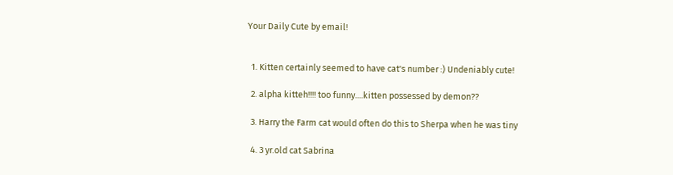Your Daily Cute by email!


  1. Kitten certainly seemed to have cat's number :) Undeniably cute!

  2. alpha kitteh!!!! too funny....kitten possessed by demon??

  3. Harry the Farm cat would often do this to Sherpa when he was tiny

  4. 3 yr.old cat Sabrina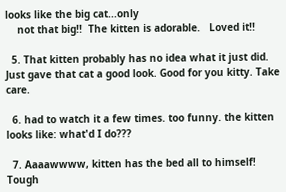looks like the big cat...only
    not that big!!  The kitten is adorable.   Loved it!!

  5. That kitten probably has no idea what it just did. Just gave that cat a good look. Good for you kitty. Take care.

  6. had to watch it a few times. too funny. the kitten looks like: what'd I do???

  7. Aaaawwww, kitten has the bed all to himself! Tough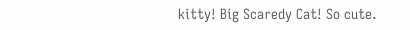kitty! Big Scaredy Cat! So cute.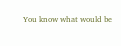You know what would be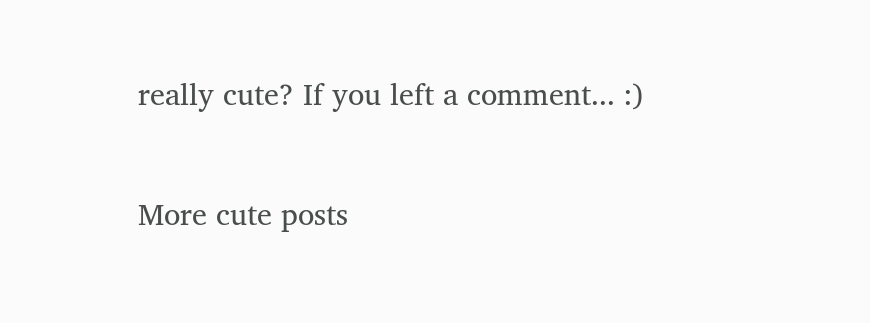really cute? If you left a comment... :)

More cute posts